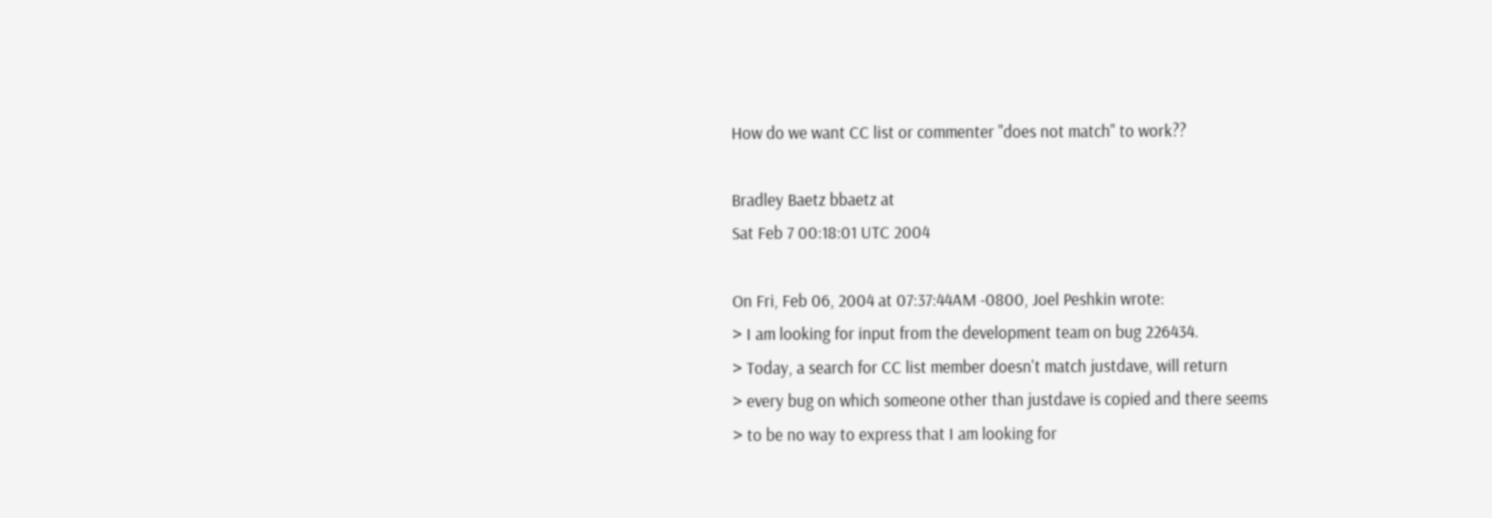How do we want CC list or commenter "does not match" to work??

Bradley Baetz bbaetz at
Sat Feb 7 00:18:01 UTC 2004

On Fri, Feb 06, 2004 at 07:37:44AM -0800, Joel Peshkin wrote:
> I am looking for input from the development team on bug 226434.
> Today, a search for CC list member doesn't match justdave, will return
> every bug on which someone other than justdave is copied and there seems
> to be no way to express that I am looking for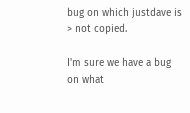bug on which justdave is
> not copied.

I'm sure we have a bug on what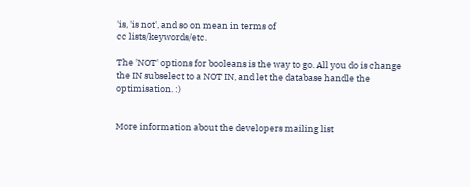'is, 'is not', and so on mean in terms of
cc lists/keywords/etc.

The 'NOT' options for booleans is the way to go. All you do is change
the IN subselect to a NOT IN, and let the database handle the
optimisation. :)


More information about the developers mailing list